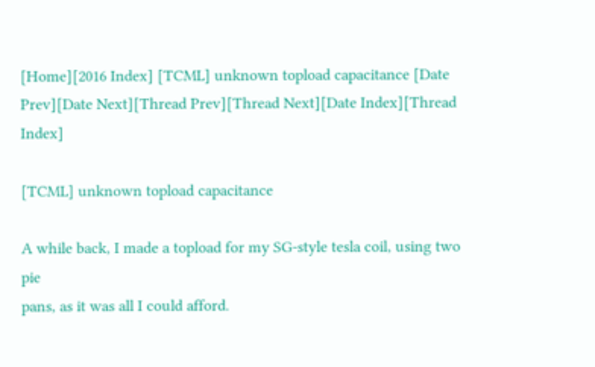[Home][2016 Index] [TCML] unknown topload capacitance [Date Prev][Date Next][Thread Prev][Thread Next][Date Index][Thread Index]

[TCML] unknown topload capacitance

A while back, I made a topload for my SG-style tesla coil, using two pie
pans, as it was all I could afford.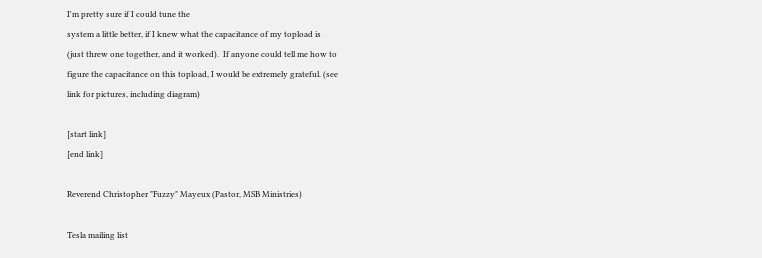I'm pretty sure if I could tune the
system a little better, if I knew what the capacitance of my topload is
(just threw one together, and it worked).  If anyone could tell me how to
figure the capacitance on this topload, I would be extremely grateful. (see
link for pictures, including diagram)

[start link]
[end link]

Reverend Christopher "Fuzzy" Mayeux (Pastor, MSB Ministries)

Tesla mailing list